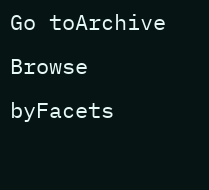Go toArchive
Browse byFacets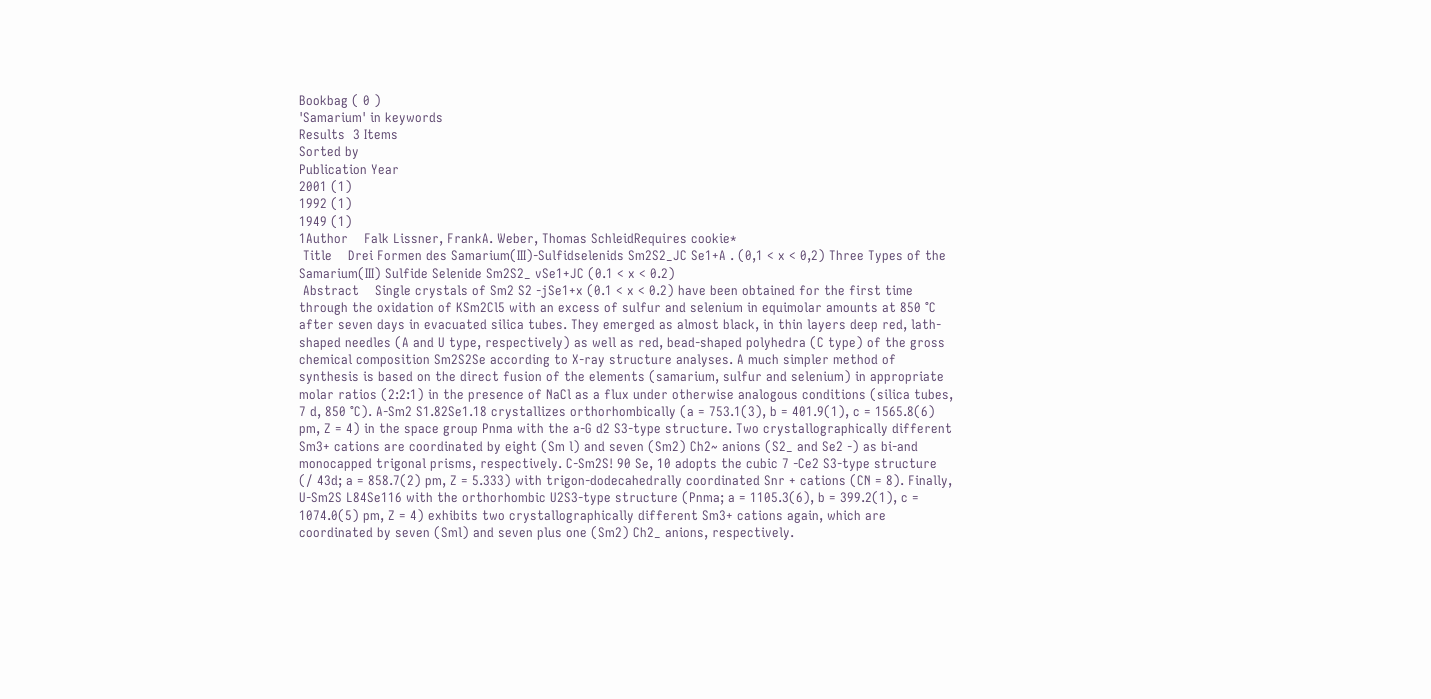Bookbag ( 0 )
'Samarium' in keywords
Results  3 Items
Sorted by
Publication Year
2001 (1)
1992 (1)
1949 (1)
1Author    Falk Lissner, FrankA. Weber, Thomas SchleidRequires cookie*
 Title    Drei Formen des Samarium(III)-Sulfidselenids Sm2S2_JC Se1+A . (0,1 < x < 0,2) Three Types of the Samarium(III) Sulfide Selenide Sm2S2_ vSe1+JC (0.1 < x < 0.2)
 Abstract    Single crystals of Sm2 S2 -jSe1+x (0.1 < x < 0.2) have been obtained for the first time through the oxidation of KSm2Cl5 with an excess of sulfur and selenium in equimolar amounts at 850 °C after seven days in evacuated silica tubes. They emerged as almost black, in thin layers deep red, lath-shaped needles (A and U type, respectively) as well as red, bead-shaped polyhedra (C type) of the gross chemical composition Sm2S2Se according to X-ray structure analyses. A much simpler method of synthesis is based on the direct fusion of the elements (samarium, sulfur and selenium) in appropriate molar ratios (2:2:1) in the presence of NaCl as a flux under otherwise analogous conditions (silica tubes, 7 d, 850 °C). A-Sm2 S1.82Se1.18 crystallizes orthorhombically (a = 753.1(3), b = 401.9(1), c = 1565.8(6) pm, Z = 4) in the space group Pnma with the a-G d2 S3-type structure. Two crystallographically different Sm3+ cations are coordinated by eight (Sm l) and seven (Sm2) Ch2~ anions (S2_ and Se2 -) as bi-and monocapped trigonal prisms, respectively. C-Sm2S! 90 Se, 10 adopts the cubic 7 -Ce2 S3-type structure (/ 43d; a = 858.7(2) pm, Z = 5.333) with trigon-dodecahedrally coordinated Snr + cations (CN = 8). Finally, U-Sm2S L84Se116 with the orthorhombic U2S3-type structure (Pnma; a = 1105.3(6), b = 399.2(1), c = 1074.0(5) pm, Z = 4) exhibits two crystallographically different Sm3+ cations again, which are coordinated by seven (Sml) and seven plus one (Sm2) Ch2_ anions, respectively.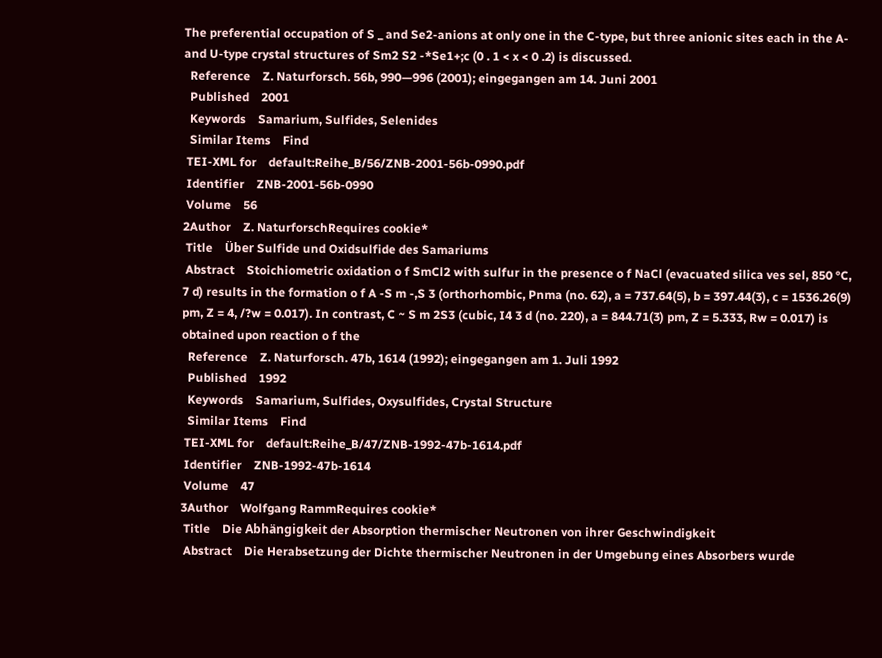The preferential occupation of S _ and Se2-anions at only one in the C-type, but three anionic sites each in the A-and U-type crystal structures of Sm2 S2 -*Se1+;c (0 . 1 < x < 0 .2) is discussed.
  Reference    Z. Naturforsch. 56b, 990—996 (2001); eingegangen am 14. Juni 2001
  Published    2001
  Keywords    Samarium, Sulfides, Selenides
  Similar Items    Find
 TEI-XML for    default:Reihe_B/56/ZNB-2001-56b-0990.pdf
 Identifier    ZNB-2001-56b-0990
 Volume    56
2Author    Z. NaturforschRequires cookie*
 Title    Über Sulfide und Oxidsulfide des Samariums
 Abstract    Stoichiometric oxidation o f SmCl2 with sulfur in the presence o f NaCl (evacuated silica ves sel, 850 °C, 7 d) results in the formation o f A -S m -,S 3 (orthorhombic, Pnma (no. 62), a = 737.64(5), b = 397.44(3), c = 1536.26(9) pm, Z = 4, /?w = 0.017). In contrast, C ~ S m 2S3 (cubic, I4 3 d (no. 220), a = 844.71(3) pm, Z = 5.333, Rw = 0.017) is obtained upon reaction o f the
  Reference    Z. Naturforsch. 47b, 1614 (1992); eingegangen am 1. Juli 1992
  Published    1992
  Keywords    Samarium, Sulfides, Oxysulfides, Crystal Structure
  Similar Items    Find
 TEI-XML for    default:Reihe_B/47/ZNB-1992-47b-1614.pdf
 Identifier    ZNB-1992-47b-1614
 Volume    47
3Author    Wolfgang RammRequires cookie*
 Title    Die Abhängigkeit der Absorption thermischer Neutronen von ihrer Geschwindigkeit
 Abstract    Die Herabsetzung der Dichte thermischer Neutronen in der Umgebung eines Absorbers wurde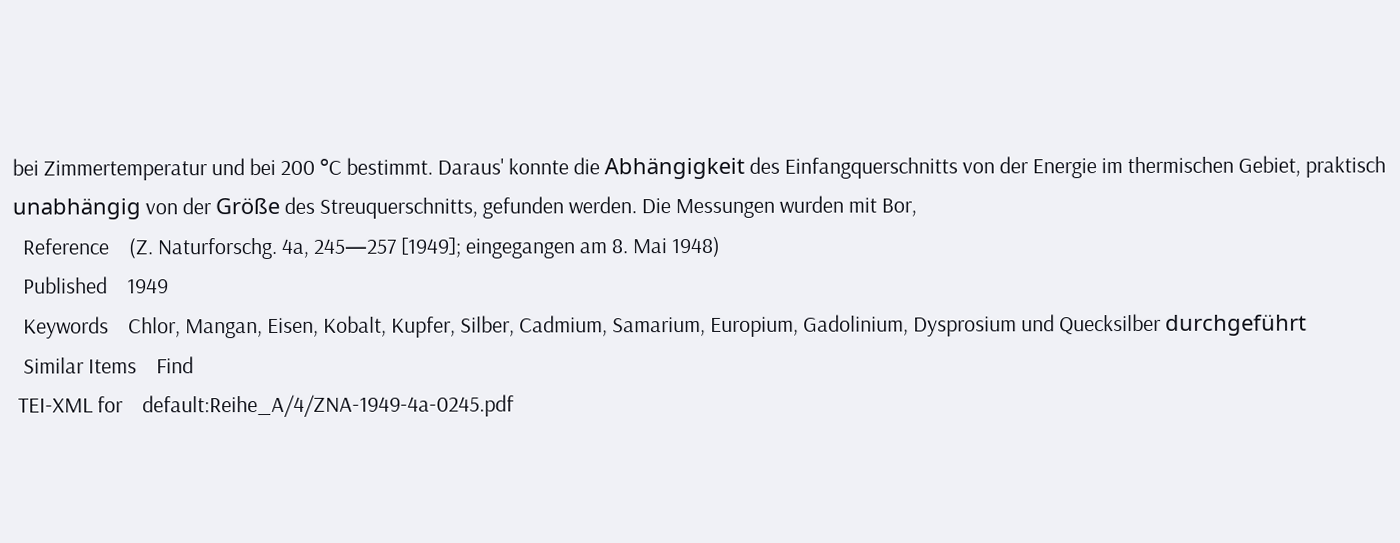bei Zimmertemperatur und bei 200 °C bestimmt. Daraus' konnte die Abhängigkeit des Einfangquerschnitts von der Energie im thermischen Gebiet, praktisch unabhängig von der Größe des Streuquerschnitts, gefunden werden. Die Messungen wurden mit Bor,
  Reference    (Z. Naturforschg. 4a, 245—257 [1949]; eingegangen am 8. Mai 1948)
  Published    1949
  Keywords    Chlor, Mangan, Eisen, Kobalt, Kupfer, Silber, Cadmium, Samarium, Europium, Gadolinium, Dysprosium und Quecksilber durchgeführt
  Similar Items    Find
 TEI-XML for    default:Reihe_A/4/ZNA-1949-4a-0245.pdf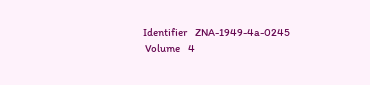Identifier    ZNA-1949-4a-0245
 Volume    4